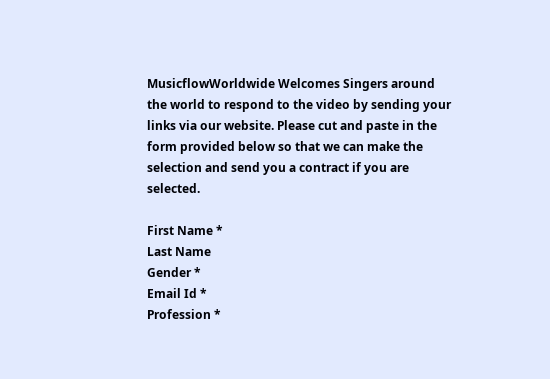MusicflowWorldwide Welcomes Singers around the world to respond to the video by sending your links via our website. Please cut and paste in the form provided below so that we can make the selection and send you a contract if you are selected.

First Name *
Last Name
Gender *
Email Id *
Profession *